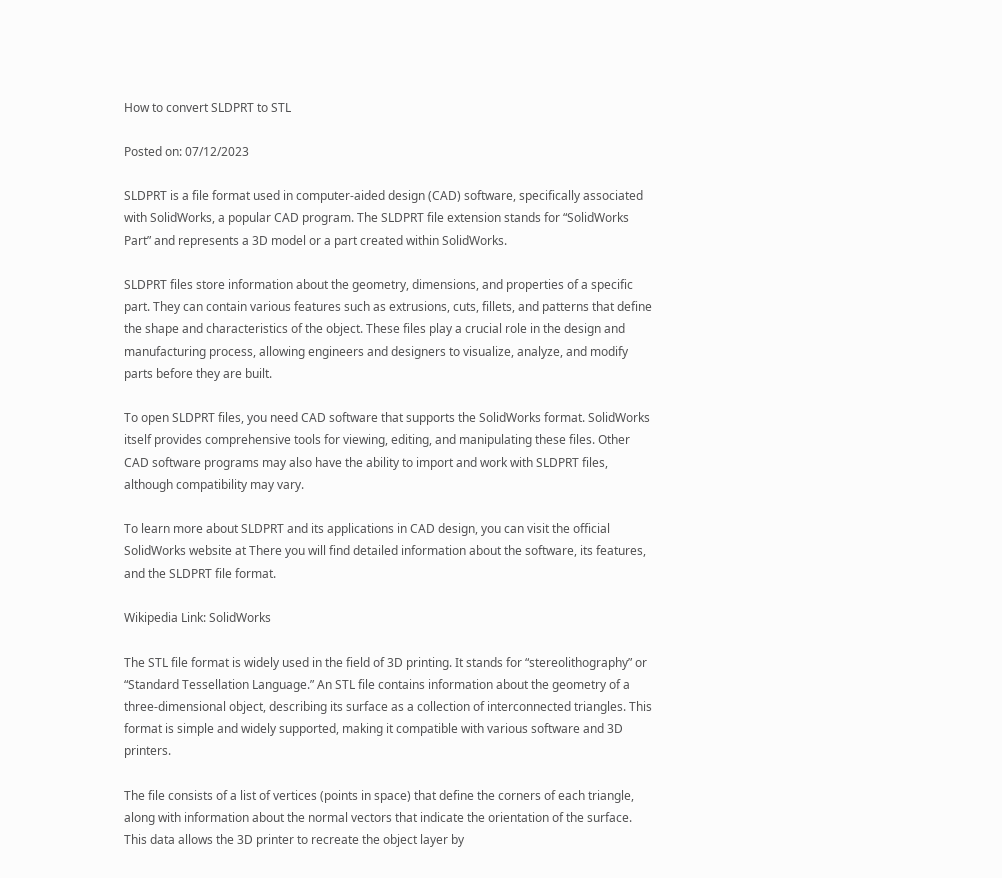How to convert SLDPRT to STL

Posted on: 07/12/2023

SLDPRT is a file format used in computer-aided design (CAD) software, specifically associated with SolidWorks, a popular CAD program. The SLDPRT file extension stands for “SolidWorks Part” and represents a 3D model or a part created within SolidWorks.

SLDPRT files store information about the geometry, dimensions, and properties of a specific part. They can contain various features such as extrusions, cuts, fillets, and patterns that define the shape and characteristics of the object. These files play a crucial role in the design and manufacturing process, allowing engineers and designers to visualize, analyze, and modify parts before they are built.

To open SLDPRT files, you need CAD software that supports the SolidWorks format. SolidWorks itself provides comprehensive tools for viewing, editing, and manipulating these files. Other CAD software programs may also have the ability to import and work with SLDPRT files, although compatibility may vary.

To learn more about SLDPRT and its applications in CAD design, you can visit the official SolidWorks website at There you will find detailed information about the software, its features, and the SLDPRT file format.

Wikipedia Link: SolidWorks

The STL file format is widely used in the field of 3D printing. It stands for “stereolithography” or “Standard Tessellation Language.” An STL file contains information about the geometry of a three-dimensional object, describing its surface as a collection of interconnected triangles. This format is simple and widely supported, making it compatible with various software and 3D printers.

The file consists of a list of vertices (points in space) that define the corners of each triangle, along with information about the normal vectors that indicate the orientation of the surface. This data allows the 3D printer to recreate the object layer by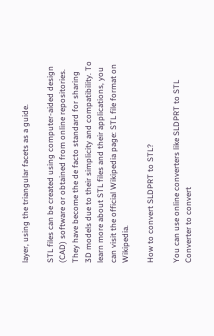layer, using the triangular facets as a guide.

STL files can be created using computer-aided design (CAD) software or obtained from online repositories. They have become the de facto standard for sharing 3D models due to their simplicity and compatibility. To learn more about STL files and their applications, you can visit the official Wikipedia page: STL file format on Wikipedia.

How to convert SLDPRT to STL?

You can use online converters like SLDPRT to STL Converter to convert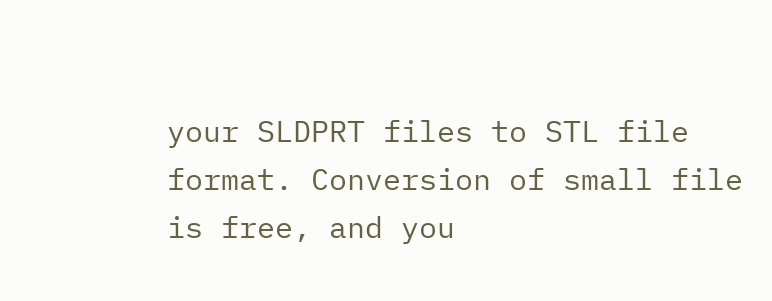your SLDPRT files to STL file format. Conversion of small file is free, and you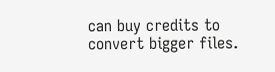can buy credits to convert bigger files.